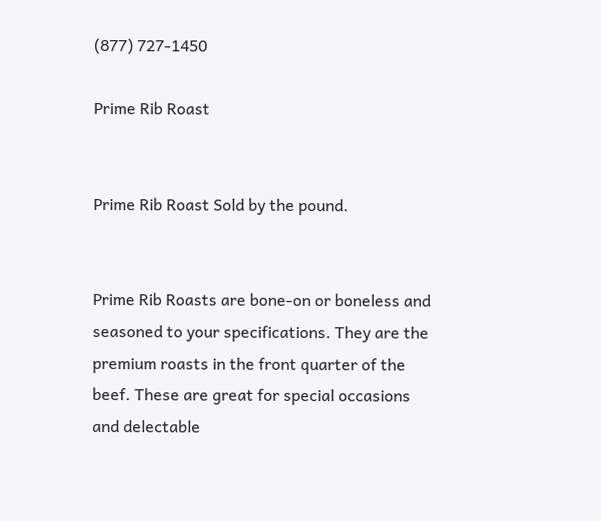(877) 727-1450

Prime Rib Roast


Prime Rib Roast Sold by the pound.


Prime Rib Roasts are bone-on or boneless and seasoned to your specifications. They are the premium roasts in the front quarter of the beef. These are great for special occasions and delectable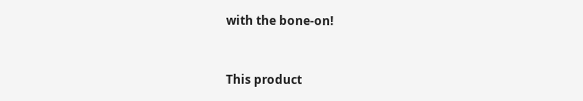with the bone-on!


This product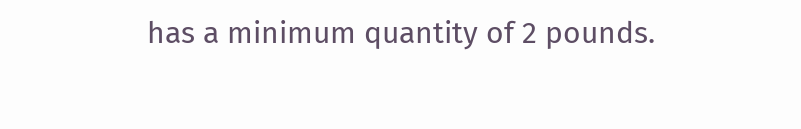has a minimum quantity of 2 pounds.